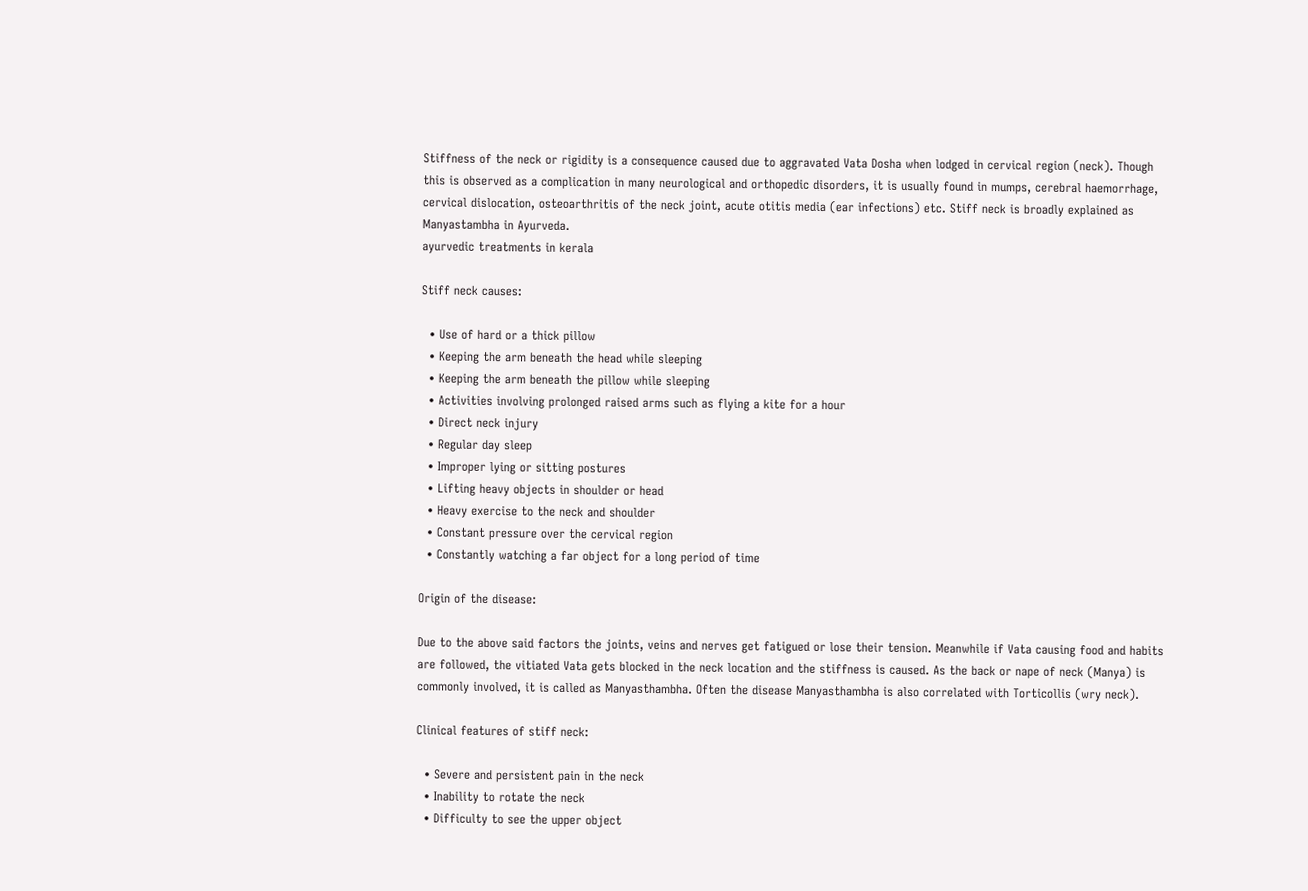Stiffness of the neck or rigidity is a consequence caused due to aggravated Vata Dosha when lodged in cervical region (neck). Though this is observed as a complication in many neurological and orthopedic disorders, it is usually found in mumps, cerebral haemorrhage, cervical dislocation, osteoarthritis of the neck joint, acute otitis media (ear infections) etc. Stiff neck is broadly explained as Manyastambha in Ayurveda.
ayurvedic treatments in kerala

Stiff neck causes:

  • Use of hard or a thick pillow
  • Keeping the arm beneath the head while sleeping
  • Keeping the arm beneath the pillow while sleeping
  • Activities involving prolonged raised arms such as flying a kite for a hour
  • Direct neck injury
  • Regular day sleep
  • Improper lying or sitting postures
  • Lifting heavy objects in shoulder or head
  • Heavy exercise to the neck and shoulder
  • Constant pressure over the cervical region
  • Constantly watching a far object for a long period of time

Origin of the disease:

Due to the above said factors the joints, veins and nerves get fatigued or lose their tension. Meanwhile if Vata causing food and habits are followed, the vitiated Vata gets blocked in the neck location and the stiffness is caused. As the back or nape of neck (Manya) is commonly involved, it is called as Manyasthambha. Often the disease Manyasthambha is also correlated with Torticollis (wry neck).

Clinical features of stiff neck:

  • Severe and persistent pain in the neck
  • Inability to rotate the neck
  • Difficulty to see the upper object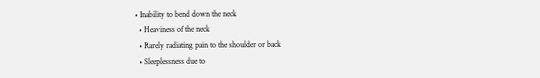• Inability to bend down the neck
  • Heaviness of the neck
  • Rarely radiating pain to the shoulder or back
  • Sleeplessness due to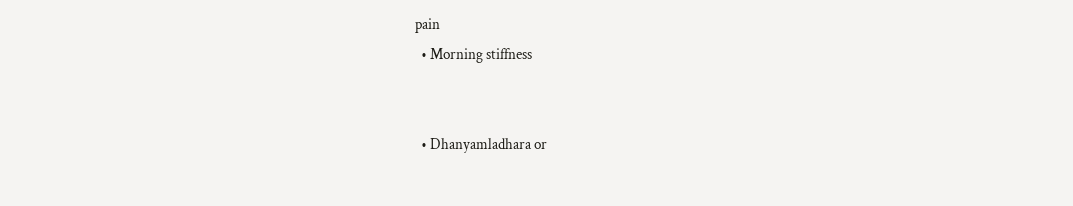pain
  • Morning stiffness


  • Dhanyamladhara or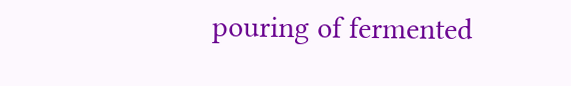pouring of fermented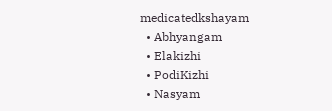medicatedkshayam
  • Abhyangam
  • Elakizhi
  • PodiKizhi
  • Nasyam